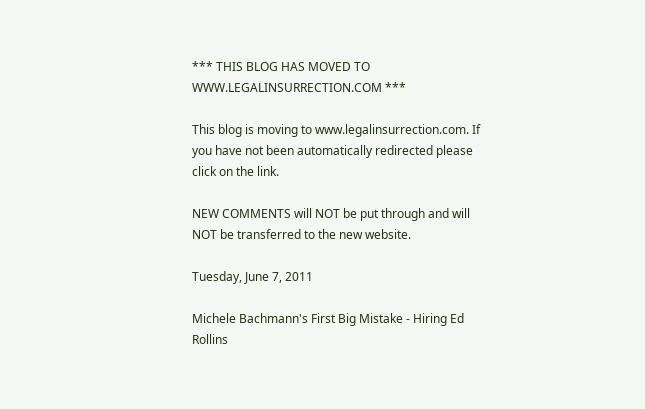*** THIS BLOG HAS MOVED TO WWW.LEGALINSURRECTION.COM ***

This blog is moving to www.legalinsurrection.com. If you have not been automatically redirected please click on the link.

NEW COMMENTS will NOT be put through and will NOT be transferred to the new website.

Tuesday, June 7, 2011

Michele Bachmann's First Big Mistake - Hiring Ed Rollins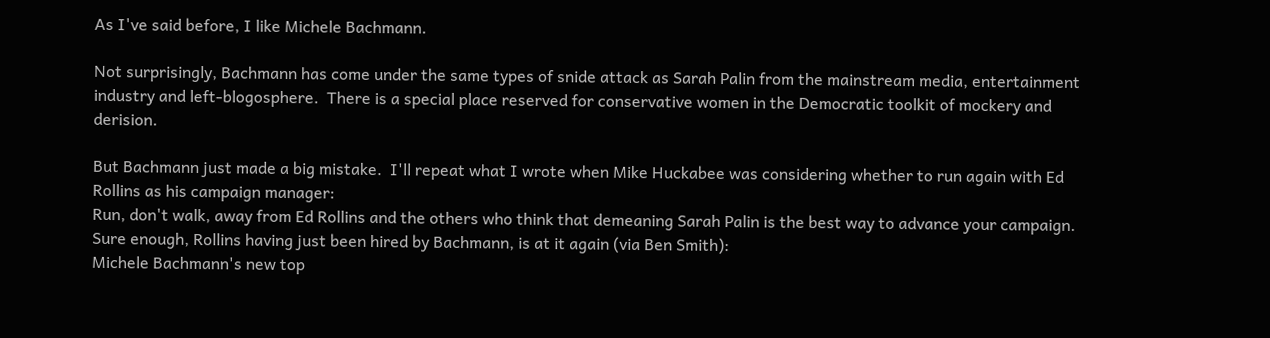As I've said before, I like Michele Bachmann.

Not surprisingly, Bachmann has come under the same types of snide attack as Sarah Palin from the mainstream media, entertainment industry and left-blogosphere.  There is a special place reserved for conservative women in the Democratic toolkit of mockery and derision.

But Bachmann just made a big mistake.  I'll repeat what I wrote when Mike Huckabee was considering whether to run again with Ed Rollins as his campaign manager:
Run, don't walk, away from Ed Rollins and the others who think that demeaning Sarah Palin is the best way to advance your campaign.
Sure enough, Rollins having just been hired by Bachmann, is at it again (via Ben Smith):
Michele Bachmann's new top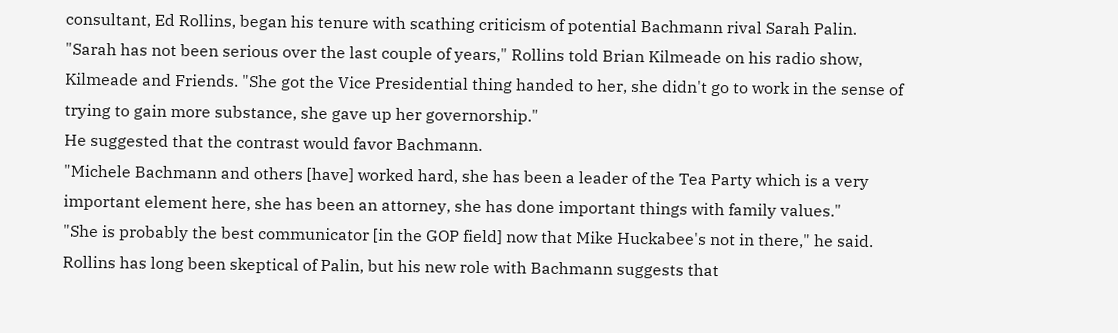consultant, Ed Rollins, began his tenure with scathing criticism of potential Bachmann rival Sarah Palin.
"Sarah has not been serious over the last couple of years," Rollins told Brian Kilmeade on his radio show, Kilmeade and Friends. "She got the Vice Presidential thing handed to her, she didn't go to work in the sense of trying to gain more substance, she gave up her governorship."
He suggested that the contrast would favor Bachmann.
"Michele Bachmann and others [have] worked hard, she has been a leader of the Tea Party which is a very important element here, she has been an attorney, she has done important things with family values."
"She is probably the best communicator [in the GOP field] now that Mike Huckabee's not in there," he said.
Rollins has long been skeptical of Palin, but his new role with Bachmann suggests that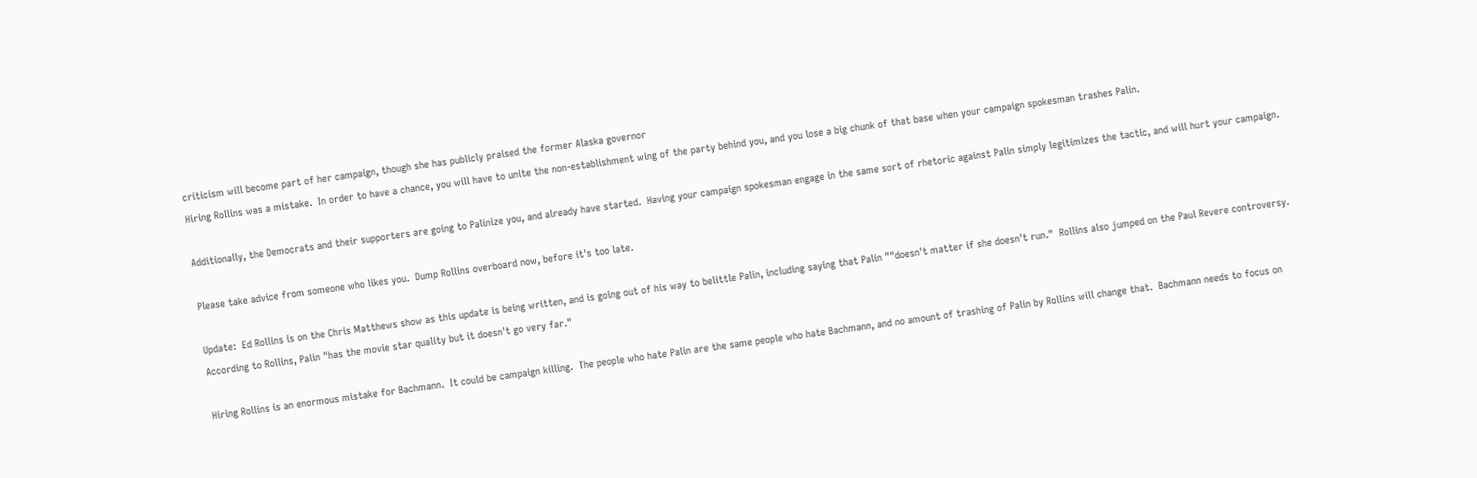criticism will become part of her campaign, though she has publicly praised the former Alaska governor
Hiring Rollins was a mistake.  In order to have a chance, you will have to unite the non-establishment wing of the party behind you, and you lose a big chunk of that base when your campaign spokesman trashes Palin.

Additionally, the Democrats and their supporters are going to Palinize you, and already have started.  Having your campaign spokesman engage in the same sort of rhetoric against Palin simply legitimizes the tactic, and will hurt your campaign.

Please take advice from someone who likes you.  Dump Rollins overboard now, before it's too late.

Update:  Ed Rollins is on the Chris Matthews show as this update is being written, and is going out of his way to belittle Palin, including saying that Palin ""doesn't matter if she doesn't run."  Rollins also jumped on the Paul Revere controversy.  According to Rollins, Palin "has the movie star quality but it doesn't go very far."

Hiring Rollins is an enormous mistake for Bachmann.  It could be campaign killing.  The people who hate Palin are the same people who hate Bachmann, and no amount of trashing of Palin by Rollins will change that.  Bachmann needs to focus on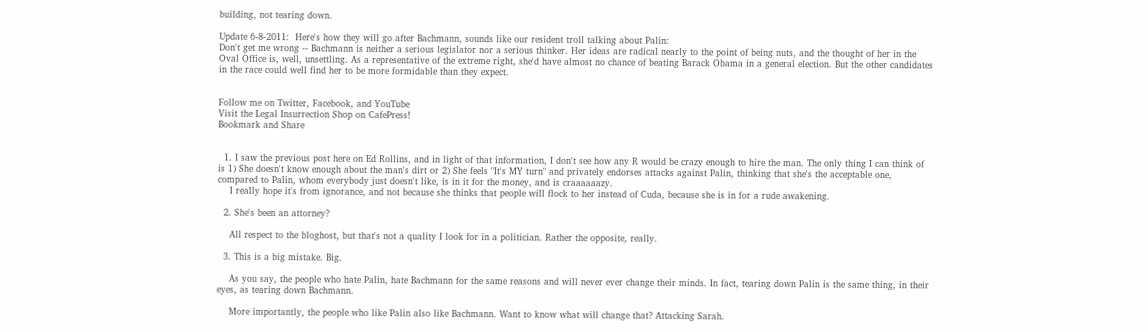building, not tearing down.

Update 6-8-2011:  Here's how they will go after Bachmann, sounds like our resident troll talking about Palin:
Don't get me wrong -- Bachmann is neither a serious legislator nor a serious thinker. Her ideas are radical nearly to the point of being nuts, and the thought of her in the Oval Office is, well, unsettling. As a representative of the extreme right, she'd have almost no chance of beating Barack Obama in a general election. But the other candidates in the race could well find her to be more formidable than they expect.


Follow me on Twitter, Facebook, and YouTube
Visit the Legal Insurrection Shop on CafePress!
Bookmark and Share


  1. I saw the previous post here on Ed Rollins, and in light of that information, I don't see how any R would be crazy enough to hire the man. The only thing I can think of is 1) She doesn't know enough about the man's dirt or 2) She feels "It's MY turn" and privately endorses attacks against Palin, thinking that she's the acceptable one, compared to Palin, whom everybody just doesn't like, is in it for the money, and is craaaaaazy.
    I really hope it's from ignorance, and not because she thinks that people will flock to her instead of Cuda, because she is in for a rude awakening.

  2. She's been an attorney?

    All respect to the bloghost, but that's not a quality I look for in a politician. Rather the opposite, really.

  3. This is a big mistake. Big.

    As you say, the people who hate Palin, hate Bachmann for the same reasons and will never ever change their minds. In fact, tearing down Palin is the same thing, in their eyes, as tearing down Bachmann.

    More importantly, the people who like Palin also like Bachmann. Want to know what will change that? Attacking Sarah.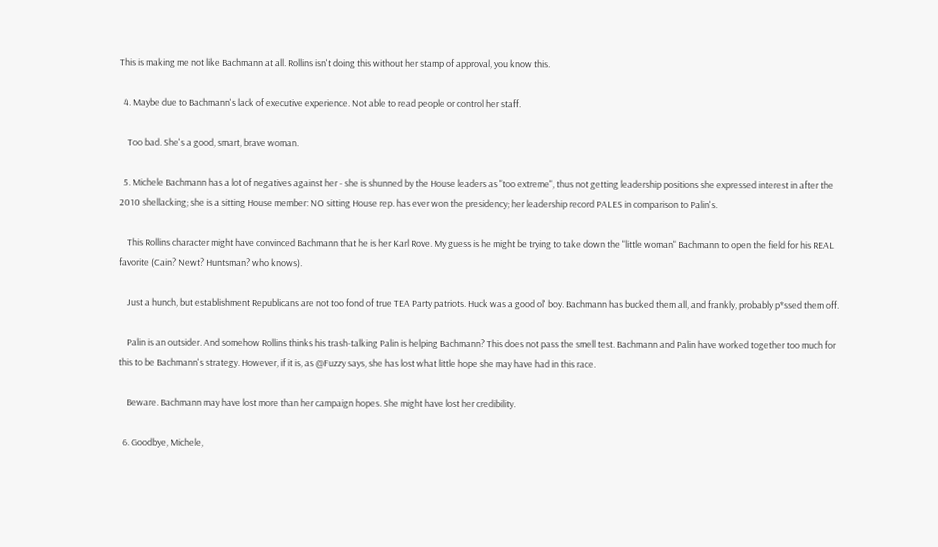This is making me not like Bachmann at all. Rollins isn't doing this without her stamp of approval, you know this.

  4. Maybe due to Bachmann's lack of executive experience. Not able to read people or control her staff.

    Too bad. She's a good, smart, brave woman.

  5. Michele Bachmann has a lot of negatives against her - she is shunned by the House leaders as "too extreme", thus not getting leadership positions she expressed interest in after the 2010 shellacking; she is a sitting House member: NO sitting House rep. has ever won the presidency; her leadership record PALES in comparison to Palin's.

    This Rollins character might have convinced Bachmann that he is her Karl Rove. My guess is he might be trying to take down the "little woman" Bachmann to open the field for his REAL favorite (Cain? Newt? Huntsman? who knows).

    Just a hunch, but establishment Republicans are not too fond of true TEA Party patriots. Huck was a good ol' boy. Bachmann has bucked them all, and frankly, probably p*ssed them off.

    Palin is an outsider. And somehow Rollins thinks his trash-talking Palin is helping Bachmann? This does not pass the smell test. Bachmann and Palin have worked together too much for this to be Bachmann's strategy. However, if it is, as @Fuzzy says, she has lost what little hope she may have had in this race.

    Beware. Bachmann may have lost more than her campaign hopes. She might have lost her credibility.

  6. Goodbye, Michele,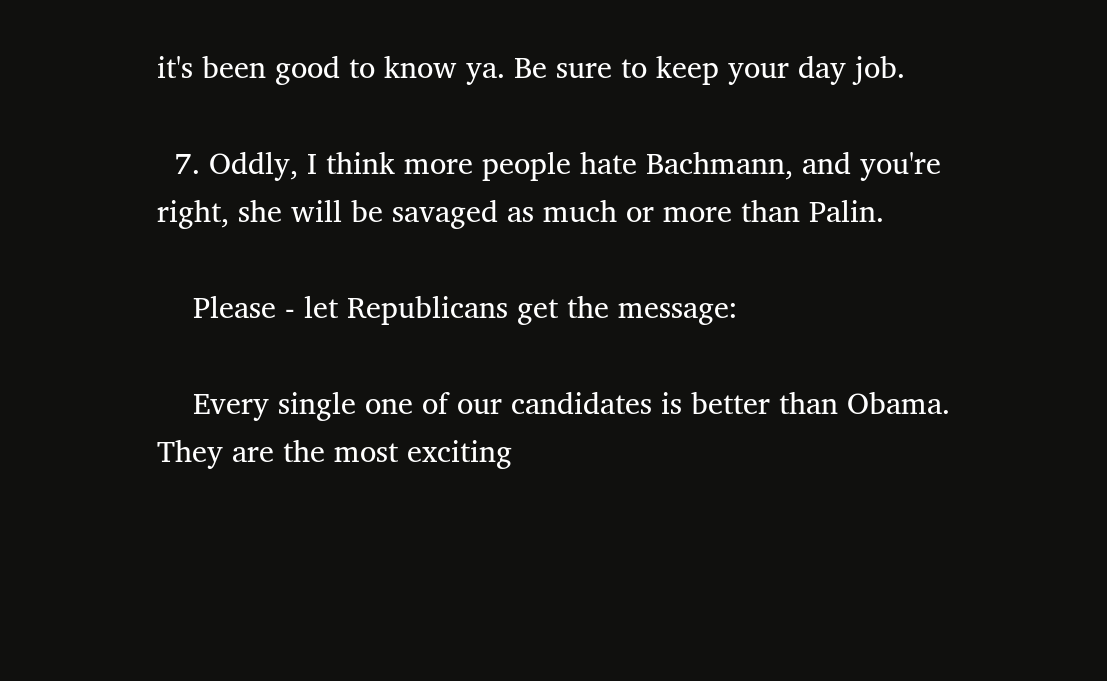it's been good to know ya. Be sure to keep your day job.

  7. Oddly, I think more people hate Bachmann, and you're right, she will be savaged as much or more than Palin.

    Please - let Republicans get the message:

    Every single one of our candidates is better than Obama. They are the most exciting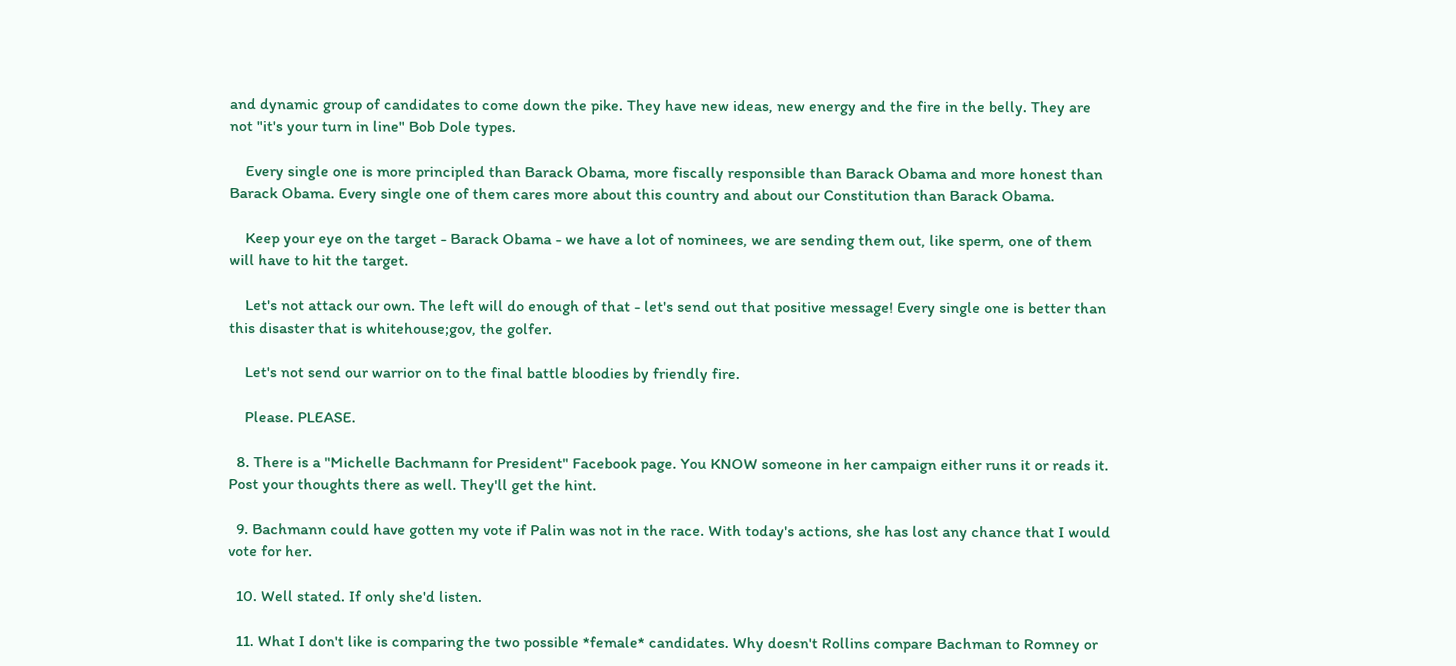and dynamic group of candidates to come down the pike. They have new ideas, new energy and the fire in the belly. They are not "it's your turn in line" Bob Dole types.

    Every single one is more principled than Barack Obama, more fiscally responsible than Barack Obama and more honest than Barack Obama. Every single one of them cares more about this country and about our Constitution than Barack Obama.

    Keep your eye on the target - Barack Obama - we have a lot of nominees, we are sending them out, like sperm, one of them will have to hit the target.

    Let's not attack our own. The left will do enough of that - let's send out that positive message! Every single one is better than this disaster that is whitehouse;gov, the golfer.

    Let's not send our warrior on to the final battle bloodies by friendly fire.

    Please. PLEASE.

  8. There is a "Michelle Bachmann for President" Facebook page. You KNOW someone in her campaign either runs it or reads it. Post your thoughts there as well. They'll get the hint.

  9. Bachmann could have gotten my vote if Palin was not in the race. With today's actions, she has lost any chance that I would vote for her.

  10. Well stated. If only she'd listen.

  11. What I don't like is comparing the two possible *female* candidates. Why doesn't Rollins compare Bachman to Romney or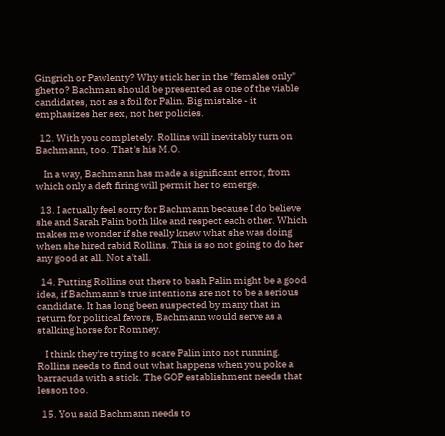Gingrich or Pawlenty? Why stick her in the "females only" ghetto? Bachman should be presented as one of the viable candidates, not as a foil for Palin. Big mistake - it emphasizes her sex, not her policies.

  12. With you completely. Rollins will inevitably turn on Bachmann, too. That's his M.O.

    In a way, Bachmann has made a significant error, from which only a deft firing will permit her to emerge.

  13. I actually feel sorry for Bachmann because I do believe she and Sarah Palin both like and respect each other. Which makes me wonder if she really knew what she was doing when she hired rabid Rollins. This is so not going to do her any good at all. Not a'tall.

  14. Putting Rollins out there to bash Palin might be a good idea, if Bachmann's true intentions are not to be a serious candidate. It has long been suspected by many that in return for political favors, Bachmann would serve as a stalking horse for Romney.

    I think they're trying to scare Palin into not running. Rollins needs to find out what happens when you poke a barracuda with a stick. The GOP establishment needs that lesson too.

  15. You said Bachmann needs to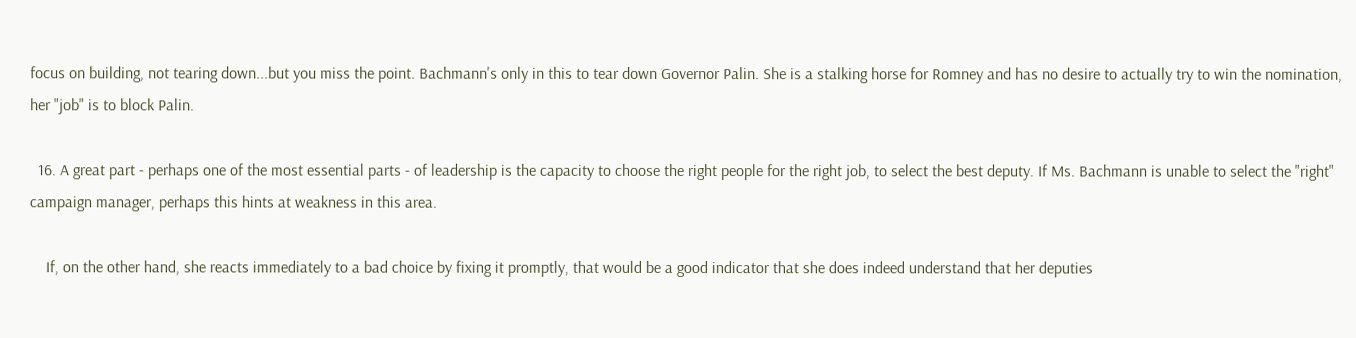focus on building, not tearing down...but you miss the point. Bachmann's only in this to tear down Governor Palin. She is a stalking horse for Romney and has no desire to actually try to win the nomination, her "job" is to block Palin.

  16. A great part - perhaps one of the most essential parts - of leadership is the capacity to choose the right people for the right job, to select the best deputy. If Ms. Bachmann is unable to select the "right" campaign manager, perhaps this hints at weakness in this area.

    If, on the other hand, she reacts immediately to a bad choice by fixing it promptly, that would be a good indicator that she does indeed understand that her deputies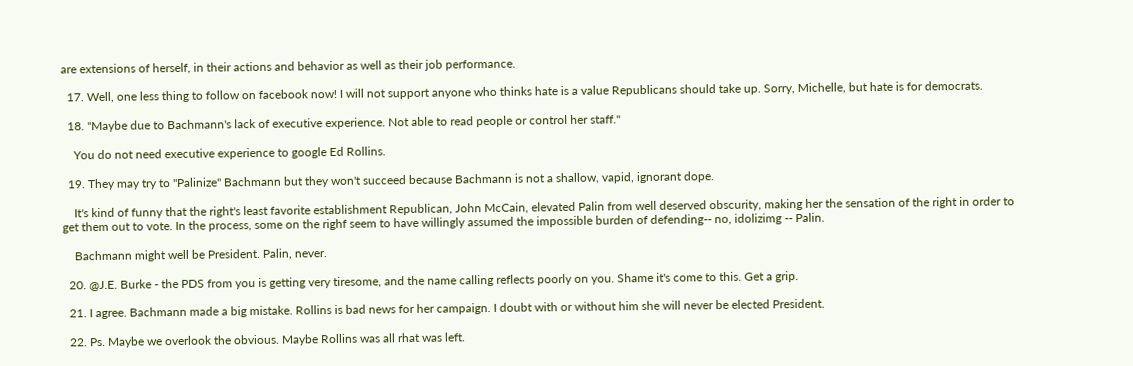are extensions of herself, in their actions and behavior as well as their job performance.

  17. Well, one less thing to follow on facebook now! I will not support anyone who thinks hate is a value Republicans should take up. Sorry, Michelle, but hate is for democrats.

  18. "Maybe due to Bachmann's lack of executive experience. Not able to read people or control her staff."

    You do not need executive experience to google Ed Rollins.

  19. They may try to "Palinize" Bachmann but they won't succeed because Bachmann is not a shallow, vapid, ignorant dope.

    It's kind of funny that the right's least favorite establishment Republican, John McCain, elevated Palin from well deserved obscurity, making her the sensation of the right in order to get them out to vote. In the process, some on the righf seem to have willingly assumed the impossible burden of defending-- no, idolizimg -- Palin.

    Bachmann might well be President. Palin, never.

  20. @J.E. Burke - the PDS from you is getting very tiresome, and the name calling reflects poorly on you. Shame it's come to this. Get a grip.

  21. I agree. Bachmann made a big mistake. Rollins is bad news for her campaign. I doubt with or without him she will never be elected President.

  22. Ps. Maybe we overlook the obvious. Maybe Rollins was all rhat was left.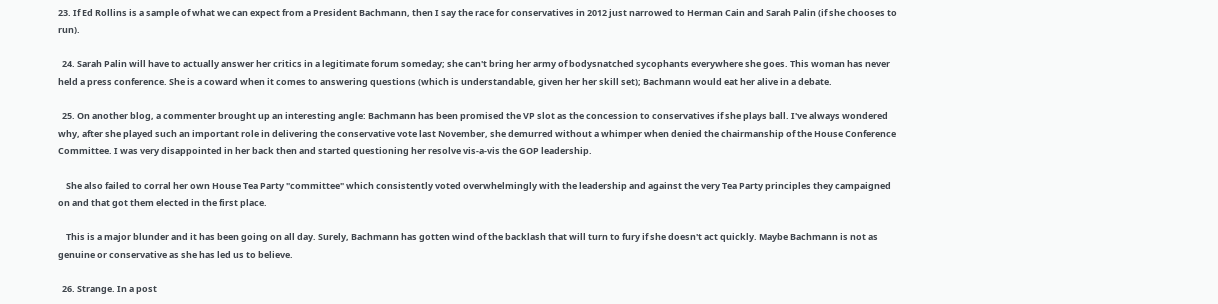23. If Ed Rollins is a sample of what we can expect from a President Bachmann, then I say the race for conservatives in 2012 just narrowed to Herman Cain and Sarah Palin (if she chooses to run).

  24. Sarah Palin will have to actually answer her critics in a legitimate forum someday; she can't bring her army of bodysnatched sycophants everywhere she goes. This woman has never held a press conference. She is a coward when it comes to answering questions (which is understandable, given her her skill set); Bachmann would eat her alive in a debate.

  25. On another blog, a commenter brought up an interesting angle: Bachmann has been promised the VP slot as the concession to conservatives if she plays ball. I've always wondered why, after she played such an important role in delivering the conservative vote last November, she demurred without a whimper when denied the chairmanship of the House Conference Committee. I was very disappointed in her back then and started questioning her resolve vis-a-vis the GOP leadership.

    She also failed to corral her own House Tea Party "committee" which consistently voted overwhelmingly with the leadership and against the very Tea Party principles they campaigned on and that got them elected in the first place.

    This is a major blunder and it has been going on all day. Surely, Bachmann has gotten wind of the backlash that will turn to fury if she doesn't act quickly. Maybe Bachmann is not as genuine or conservative as she has led us to believe.

  26. Strange. In a post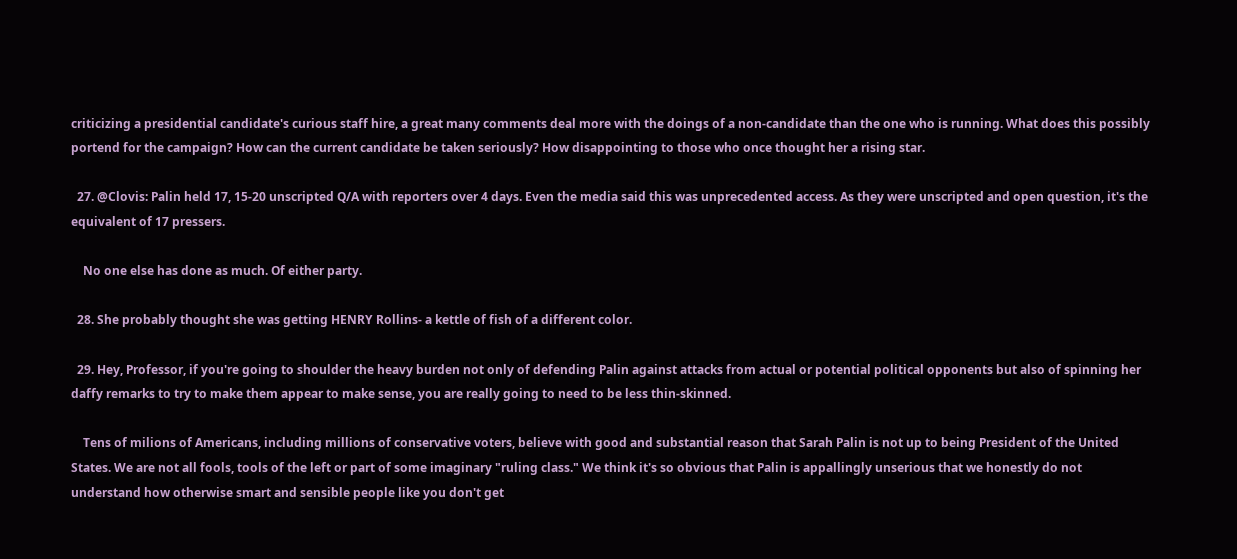criticizing a presidential candidate's curious staff hire, a great many comments deal more with the doings of a non-candidate than the one who is running. What does this possibly portend for the campaign? How can the current candidate be taken seriously? How disappointing to those who once thought her a rising star.

  27. @Clovis: Palin held 17, 15-20 unscripted Q/A with reporters over 4 days. Even the media said this was unprecedented access. As they were unscripted and open question, it's the equivalent of 17 pressers.

    No one else has done as much. Of either party.

  28. She probably thought she was getting HENRY Rollins- a kettle of fish of a different color.

  29. Hey, Professor, if you're going to shoulder the heavy burden not only of defending Palin against attacks from actual or potential political opponents but also of spinning her daffy remarks to try to make them appear to make sense, you are really going to need to be less thin-skinned.

    Tens of milions of Americans, including millions of conservative voters, believe with good and substantial reason that Sarah Palin is not up to being President of the United States. We are not all fools, tools of the left or part of some imaginary "ruling class." We think it's so obvious that Palin is appallingly unserious that we honestly do not understand how otherwise smart and sensible people like you don't get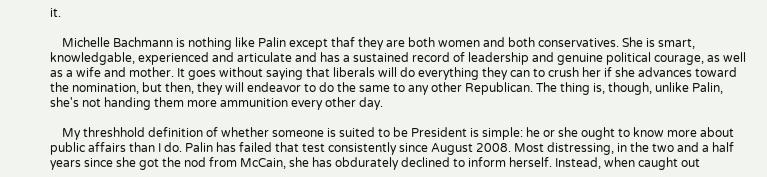it.

    Michelle Bachmann is nothing like Palin except thaf they are both women and both conservatives. She is smart, knowledgable, experienced and articulate and has a sustained record of leadership and genuine political courage, as well as a wife and mother. It goes without saying that liberals will do everything they can to crush her if she advances toward the nomination, but then, they will endeavor to do the same to any other Republican. The thing is, though, unlike Palin, she's not handing them more ammunition every other day.

    My threshhold definition of whether someone is suited to be President is simple: he or she ought to know more about public affairs than I do. Palin has failed that test consistently since August 2008. Most distressing, in the two and a half years since she got the nod from McCain, she has obdurately declined to inform herself. Instead, when caught out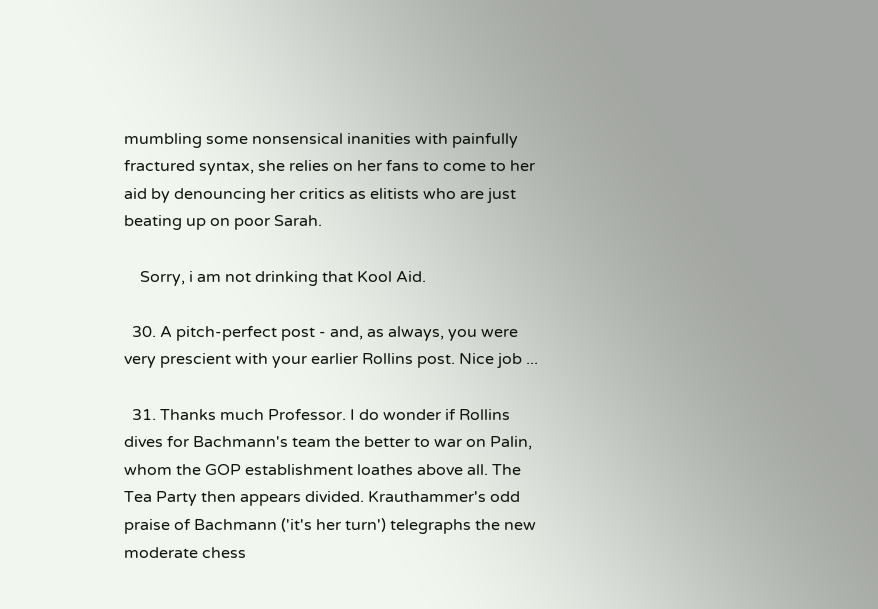mumbling some nonsensical inanities with painfully fractured syntax, she relies on her fans to come to her aid by denouncing her critics as elitists who are just beating up on poor Sarah.

    Sorry, i am not drinking that Kool Aid.

  30. A pitch-perfect post - and, as always, you were very prescient with your earlier Rollins post. Nice job ...

  31. Thanks much Professor. I do wonder if Rollins dives for Bachmann's team the better to war on Palin, whom the GOP establishment loathes above all. The Tea Party then appears divided. Krauthammer's odd praise of Bachmann ('it's her turn') telegraphs the new moderate chess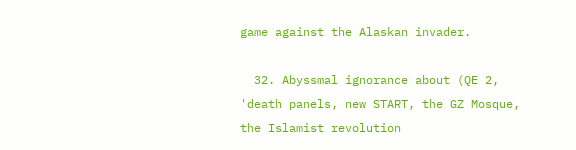game against the Alaskan invader.

  32. Abyssmal ignorance about (QE 2, 'death panels, new START, the GZ Mosque, the Islamist revolution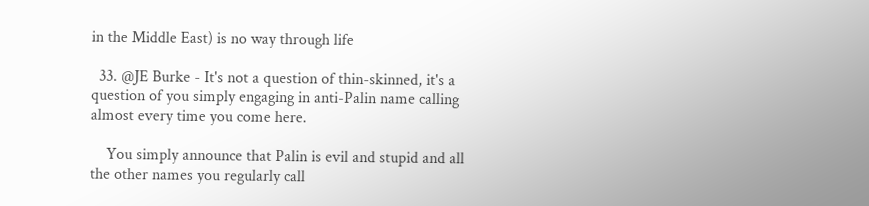in the Middle East) is no way through life

  33. @JE Burke - It's not a question of thin-skinned, it's a question of you simply engaging in anti-Palin name calling almost every time you come here.

    You simply announce that Palin is evil and stupid and all the other names you regularly call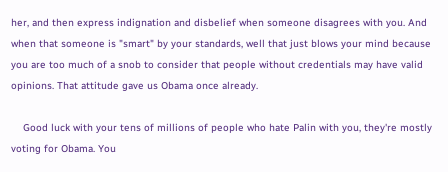her, and then express indignation and disbelief when someone disagrees with you. And when that someone is "smart" by your standards, well that just blows your mind because you are too much of a snob to consider that people without credentials may have valid opinions. That attitude gave us Obama once already.

    Good luck with your tens of millions of people who hate Palin with you, they're mostly voting for Obama. You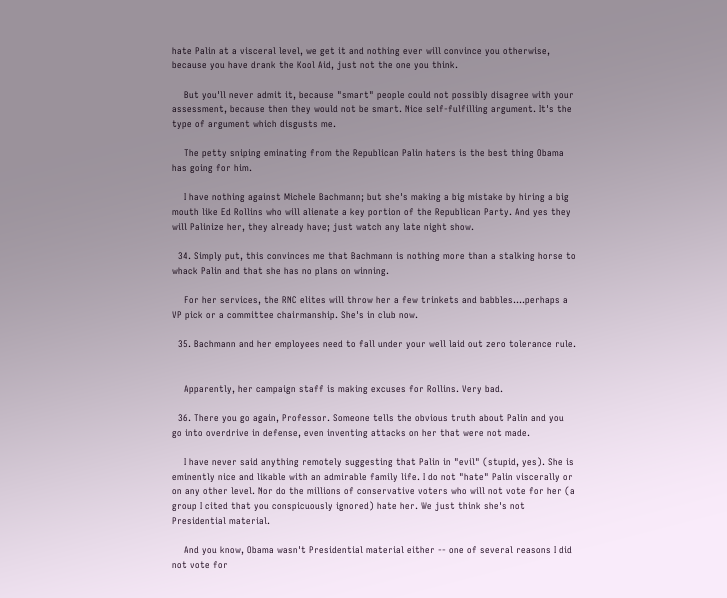hate Palin at a visceral level, we get it and nothing ever will convince you otherwise, because you have drank the Kool Aid, just not the one you think.

    But you'll never admit it, because "smart" people could not possibly disagree with your assessment, because then they would not be smart. Nice self-fulfilling argument. It's the type of argument which disgusts me.

    The petty sniping eminating from the Republican Palin haters is the best thing Obama has going for him.

    I have nothing against Michele Bachmann; but she's making a big mistake by hiring a big mouth like Ed Rollins who will alienate a key portion of the Republican Party. And yes they will Palinize her, they already have; just watch any late night show.

  34. Simply put, this convinces me that Bachmann is nothing more than a stalking horse to whack Palin and that she has no plans on winning.

    For her services, the RNC elites will throw her a few trinkets and babbles....perhaps a VP pick or a committee chairmanship. She's in club now.

  35. Bachmann and her employees need to fall under your well laid out zero tolerance rule.


    Apparently, her campaign staff is making excuses for Rollins. Very bad.

  36. There you go again, Professor. Someone tells the obvious truth about Palin and you go into overdrive in defense, even inventing attacks on her that were not made.

    I have never said anything remotely suggesting that Palin in "evil" (stupid, yes). She is eminently nice and likable with an admirable family life. I do not "hate" Palin viscerally or on any other level. Nor do the millions of conservative voters who will not vote for her (a group I cited that you conspicuously ignored) hate her. We just think she's not Presidential material.

    And you know, Obama wasn't Presidential material either -- one of several reasons I did not vote for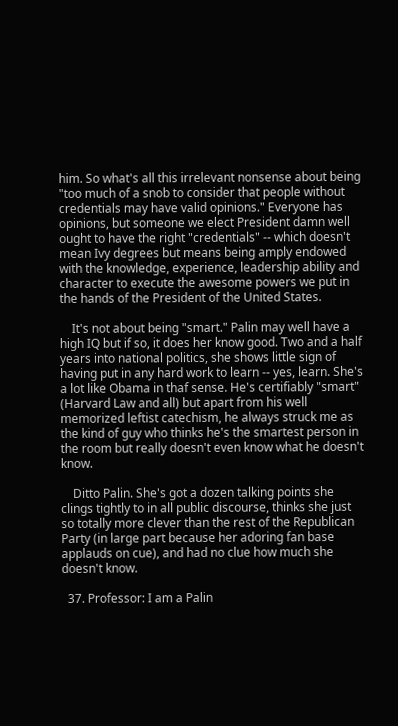him. So what's all this irrelevant nonsense about being "too much of a snob to consider that people without credentials may have valid opinions." Everyone has opinions, but someone we elect President damn well ought to have the right "credentials" -- which doesn't mean Ivy degrees but means being amply endowed with the knowledge, experience, leadership ability and character to execute the awesome powers we put in the hands of the President of the United States.

    It's not about being "smart." Palin may well have a high IQ but if so, it does her know good. Two and a half years into national politics, she shows little sign of having put in any hard work to learn -- yes, learn. She's a lot like Obama in thaf sense. He's certifiably "smart" (Harvard Law and all) but apart from his well memorized leftist catechism, he always struck me as the kind of guy who thinks he's the smartest person in the room but really doesn't even know what he doesn't know.

    Ditto Palin. She's got a dozen talking points she clings tightly to in all public discourse, thinks she just so totally more clever than the rest of the Republican Party (in large part because her adoring fan base applauds on cue), and had no clue how much she doesn't know.

  37. Professor: I am a Palin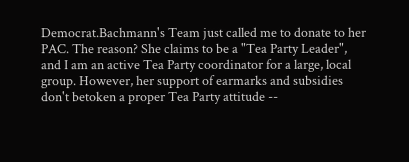Democrat.Bachmann's Team just called me to donate to her PAC. The reason? She claims to be a "Tea Party Leader", and I am an active Tea Party coordinator for a large, local group. However, her support of earmarks and subsidies don't betoken a proper Tea Party attitude --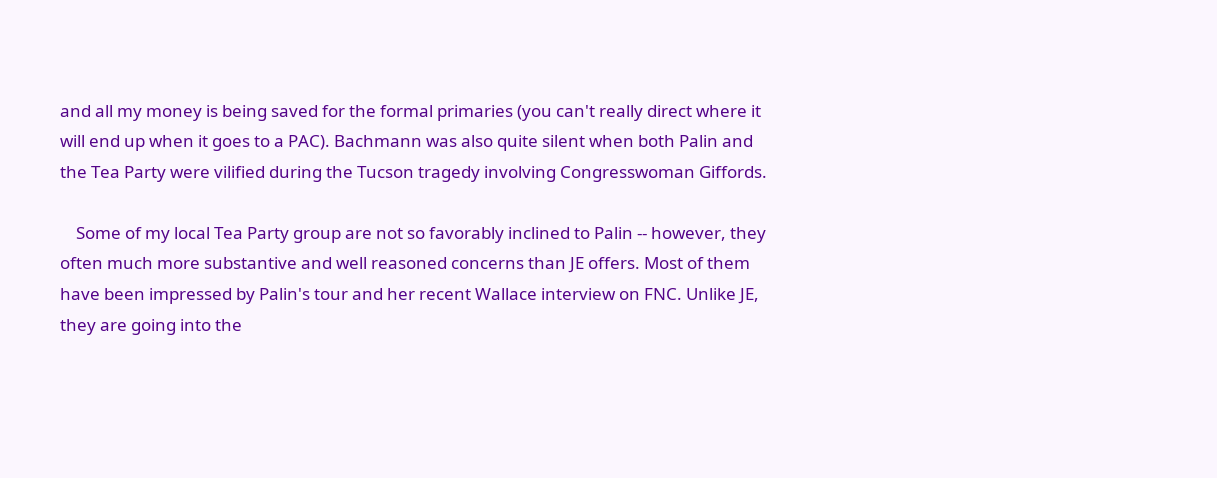and all my money is being saved for the formal primaries (you can't really direct where it will end up when it goes to a PAC). Bachmann was also quite silent when both Palin and the Tea Party were vilified during the Tucson tragedy involving Congresswoman Giffords.

    Some of my local Tea Party group are not so favorably inclined to Palin -- however, they often much more substantive and well reasoned concerns than JE offers. Most of them have been impressed by Palin's tour and her recent Wallace interview on FNC. Unlike JE, they are going into the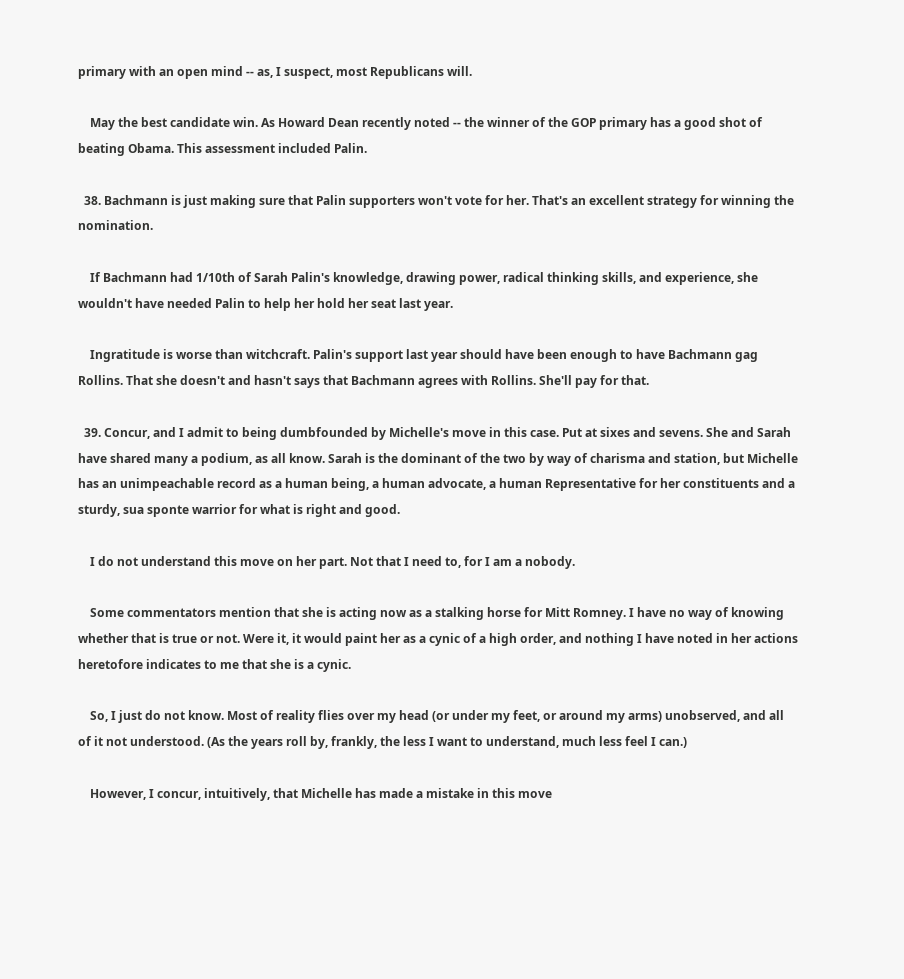primary with an open mind -- as, I suspect, most Republicans will.

    May the best candidate win. As Howard Dean recently noted -- the winner of the GOP primary has a good shot of beating Obama. This assessment included Palin.

  38. Bachmann is just making sure that Palin supporters won't vote for her. That's an excellent strategy for winning the nomination.

    If Bachmann had 1/10th of Sarah Palin's knowledge, drawing power, radical thinking skills, and experience, she wouldn't have needed Palin to help her hold her seat last year.

    Ingratitude is worse than witchcraft. Palin's support last year should have been enough to have Bachmann gag Rollins. That she doesn't and hasn't says that Bachmann agrees with Rollins. She'll pay for that.

  39. Concur, and I admit to being dumbfounded by Michelle's move in this case. Put at sixes and sevens. She and Sarah have shared many a podium, as all know. Sarah is the dominant of the two by way of charisma and station, but Michelle has an unimpeachable record as a human being, a human advocate, a human Representative for her constituents and a sturdy, sua sponte warrior for what is right and good.

    I do not understand this move on her part. Not that I need to, for I am a nobody.

    Some commentators mention that she is acting now as a stalking horse for Mitt Romney. I have no way of knowing whether that is true or not. Were it, it would paint her as a cynic of a high order, and nothing I have noted in her actions heretofore indicates to me that she is a cynic.

    So, I just do not know. Most of reality flies over my head (or under my feet, or around my arms) unobserved, and all of it not understood. (As the years roll by, frankly, the less I want to understand, much less feel I can.)

    However, I concur, intuitively, that Michelle has made a mistake in this move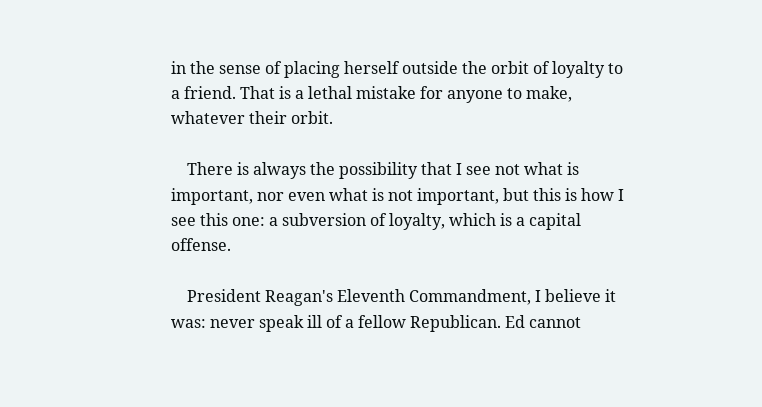in the sense of placing herself outside the orbit of loyalty to a friend. That is a lethal mistake for anyone to make, whatever their orbit.

    There is always the possibility that I see not what is important, nor even what is not important, but this is how I see this one: a subversion of loyalty, which is a capital offense.

    President Reagan's Eleventh Commandment, I believe it was: never speak ill of a fellow Republican. Ed cannot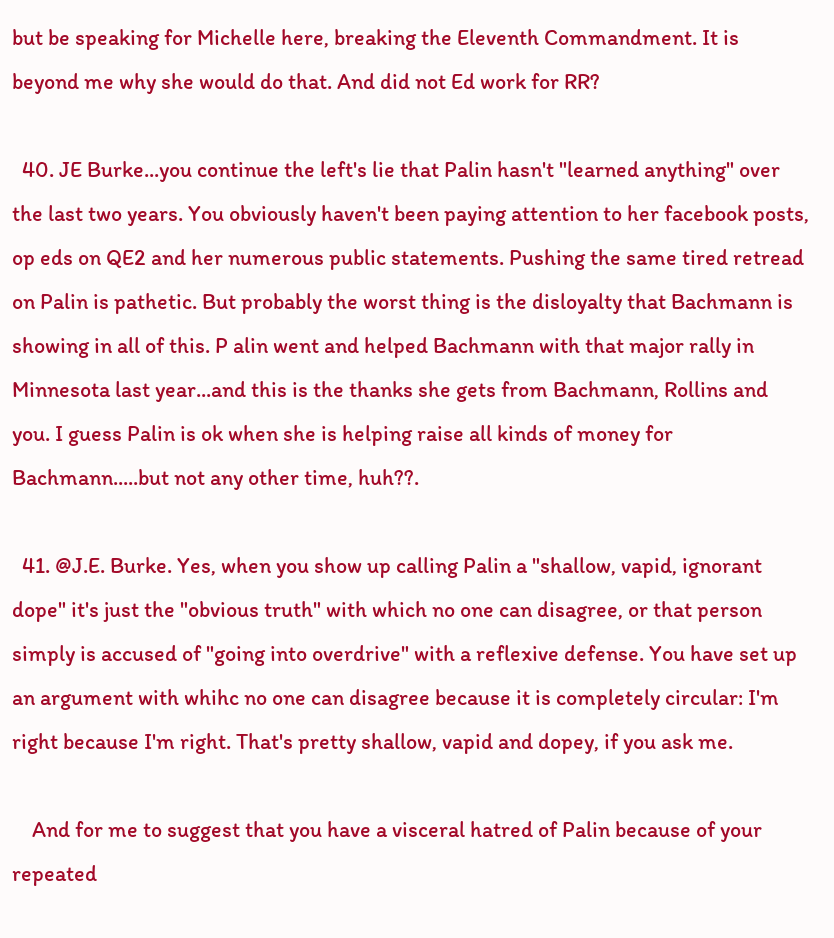but be speaking for Michelle here, breaking the Eleventh Commandment. It is beyond me why she would do that. And did not Ed work for RR?

  40. JE Burke...you continue the left's lie that Palin hasn't "learned anything" over the last two years. You obviously haven't been paying attention to her facebook posts, op eds on QE2 and her numerous public statements. Pushing the same tired retread on Palin is pathetic. But probably the worst thing is the disloyalty that Bachmann is showing in all of this. P alin went and helped Bachmann with that major rally in Minnesota last year...and this is the thanks she gets from Bachmann, Rollins and you. I guess Palin is ok when she is helping raise all kinds of money for Bachmann.....but not any other time, huh??.

  41. @J.E. Burke. Yes, when you show up calling Palin a "shallow, vapid, ignorant dope" it's just the "obvious truth" with which no one can disagree, or that person simply is accused of "going into overdrive" with a reflexive defense. You have set up an argument with whihc no one can disagree because it is completely circular: I'm right because I'm right. That's pretty shallow, vapid and dopey, if you ask me.

    And for me to suggest that you have a visceral hatred of Palin because of your repeated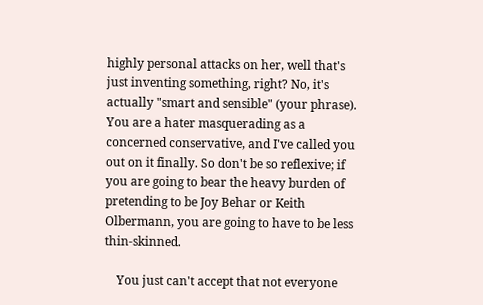highly personal attacks on her, well that's just inventing something, right? No, it's actually "smart and sensible" (your phrase). You are a hater masquerading as a concerned conservative, and I've called you out on it finally. So don't be so reflexive; if you are going to bear the heavy burden of pretending to be Joy Behar or Keith Olbermann, you are going to have to be less thin-skinned.

    You just can't accept that not everyone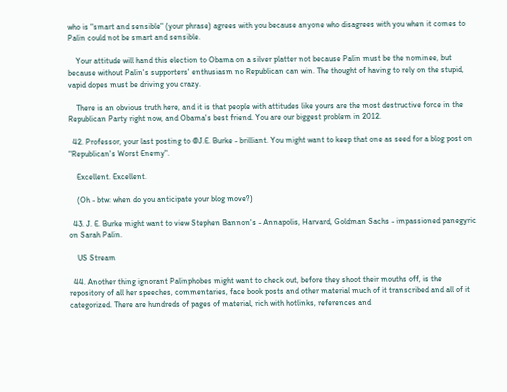who is "smart and sensible" (your phrase) agrees with you because anyone who disagrees with you when it comes to Palin could not be smart and sensible.

    Your attitude will hand this election to Obama on a silver platter not because Palin must be the nominee, but because without Palin's supporters' enthusiasm no Republican can win. The thought of having to rely on the stupid, vapid dopes must be driving you crazy.

    There is an obvious truth here, and it is that people with attitudes like yours are the most destructive force in the Republican Party right now, and Obama's best friend. You are our biggest problem in 2012.

  42. Professor, your last posting to @J.E. Burke - brilliant. You might want to keep that one as seed for a blog post on "Republican's Worst Enemy".

    Excellent. Excellent.

    (Oh - btw: when do you anticipate your blog move?)

  43. J. E. Burke might want to view Stephen Bannon's - Annapolis, Harvard, Goldman Sachs - impassioned panegyric on Sarah Palin.

    US Stream

  44. Another thing ignorant Palinphobes might want to check out, before they shoot their mouths off, is the repository of all her speeches, commentaries, face book posts and other material much of it transcribed and all of it categorized. There are hundreds of pages of material, rich with hotlinks, references and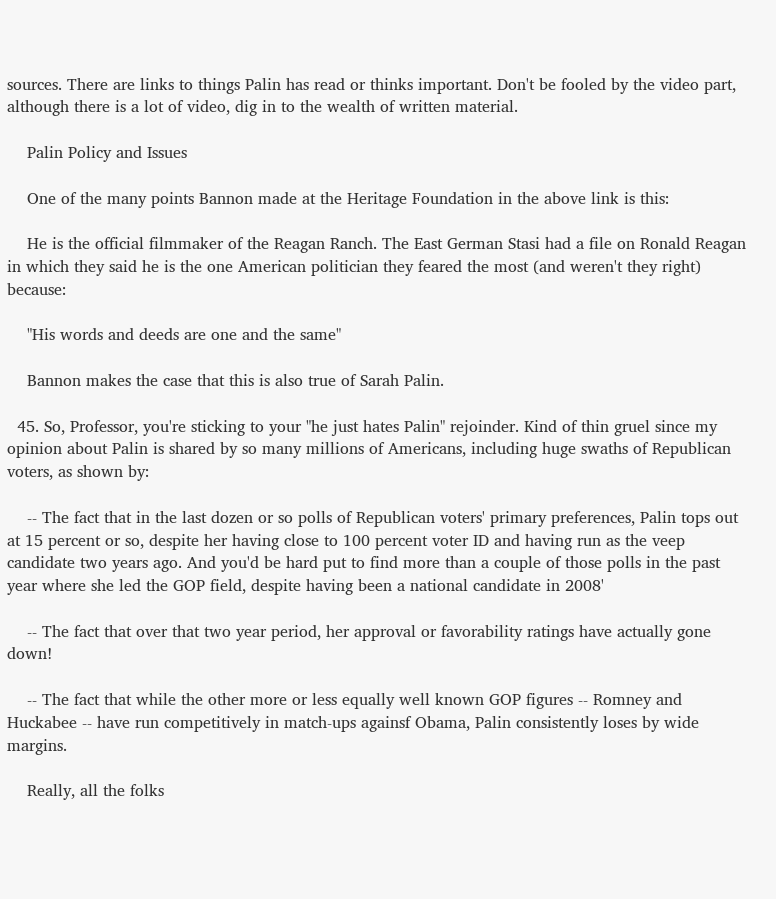sources. There are links to things Palin has read or thinks important. Don't be fooled by the video part, although there is a lot of video, dig in to the wealth of written material.

    Palin Policy and Issues

    One of the many points Bannon made at the Heritage Foundation in the above link is this:

    He is the official filmmaker of the Reagan Ranch. The East German Stasi had a file on Ronald Reagan in which they said he is the one American politician they feared the most (and weren't they right) because:

    "His words and deeds are one and the same"

    Bannon makes the case that this is also true of Sarah Palin.

  45. So, Professor, you're sticking to your "he just hates Palin" rejoinder. Kind of thin gruel since my opinion about Palin is shared by so many millions of Americans, including huge swaths of Republican voters, as shown by:

    -- The fact that in the last dozen or so polls of Republican voters' primary preferences, Palin tops out at 15 percent or so, despite her having close to 100 percent voter ID and having run as the veep candidate two years ago. And you'd be hard put to find more than a couple of those polls in the past year where she led the GOP field, despite having been a national candidate in 2008'

    -- The fact that over that two year period, her approval or favorability ratings have actually gone down!

    -- The fact that while the other more or less equally well known GOP figures -- Romney and Huckabee -- have run competitively in match-ups againsf Obama, Palin consistently loses by wide margins.

    Really, all the folks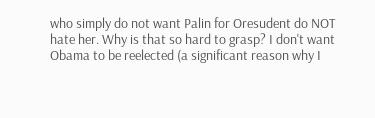who simply do not want Palin for Oresudent do NOT hate her. Why is that so hard to grasp? I don't want Obama to be reelected (a significant reason why I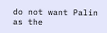do not want Palin as the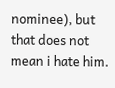nominee), but that does not mean i hate him.